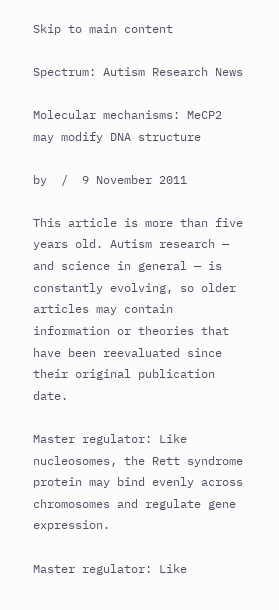Skip to main content

Spectrum: Autism Research News

Molecular mechanisms: MeCP2 may modify DNA structure

by  /  9 November 2011

This article is more than five years old. Autism research — and science in general — is constantly evolving, so older articles may contain information or theories that have been reevaluated since their original publication date.

Master regulator: Like nucleosomes, the Rett syndrome protein may bind evenly across chromosomes and regulate gene expression.

Master regulator: Like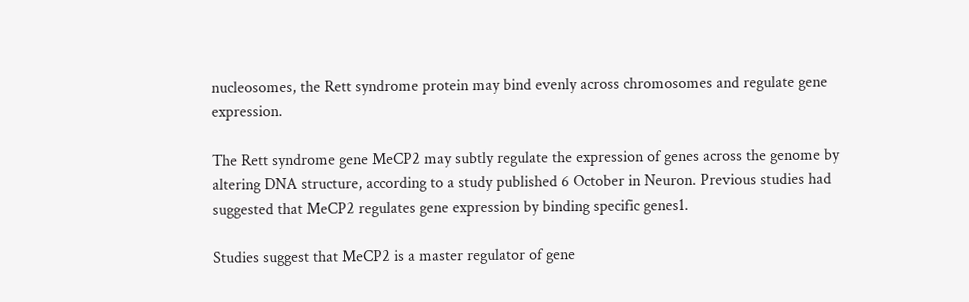nucleosomes, the Rett syndrome protein may bind evenly across chromosomes and regulate gene expression.

The Rett syndrome gene MeCP2 may subtly regulate the expression of genes across the genome by altering DNA structure, according to a study published 6 October in Neuron. Previous studies had suggested that MeCP2 regulates gene expression by binding specific genes1.

Studies suggest that MeCP2 is a master regulator of gene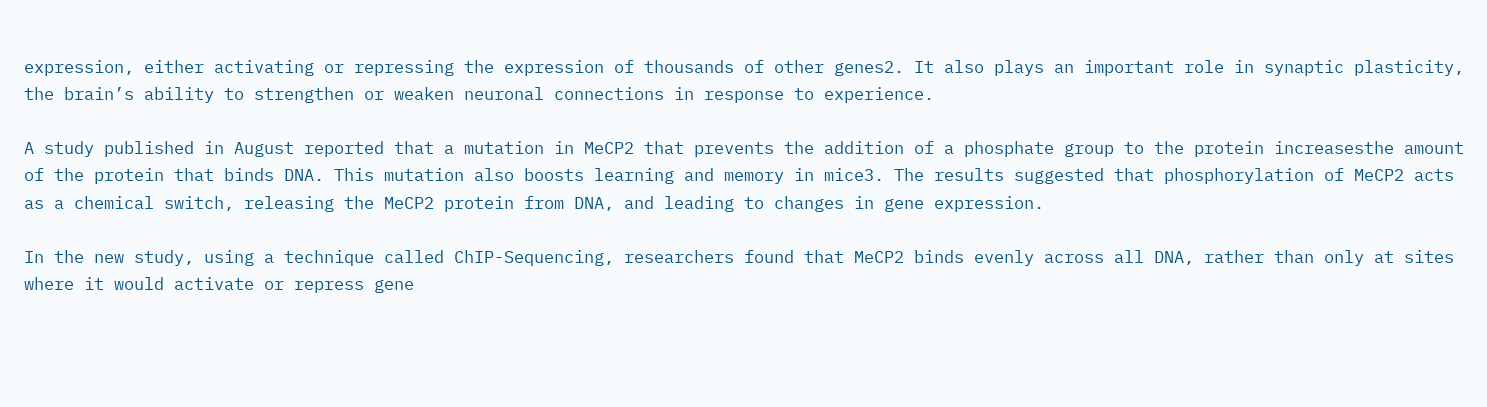expression, either activating or repressing the expression of thousands of other genes2. It also plays an important role in synaptic plasticity, the brain’s ability to strengthen or weaken neuronal connections in response to experience.

A study published in August reported that a mutation in MeCP2 that prevents the addition of a phosphate group to the protein increasesthe amount of the protein that binds DNA. This mutation also boosts learning and memory in mice3. The results suggested that phosphorylation of MeCP2 acts as a chemical switch, releasing the MeCP2 protein from DNA, and leading to changes in gene expression.

In the new study, using a technique called ChIP-Sequencing, researchers found that MeCP2 binds evenly across all DNA, rather than only at sites where it would activate or repress gene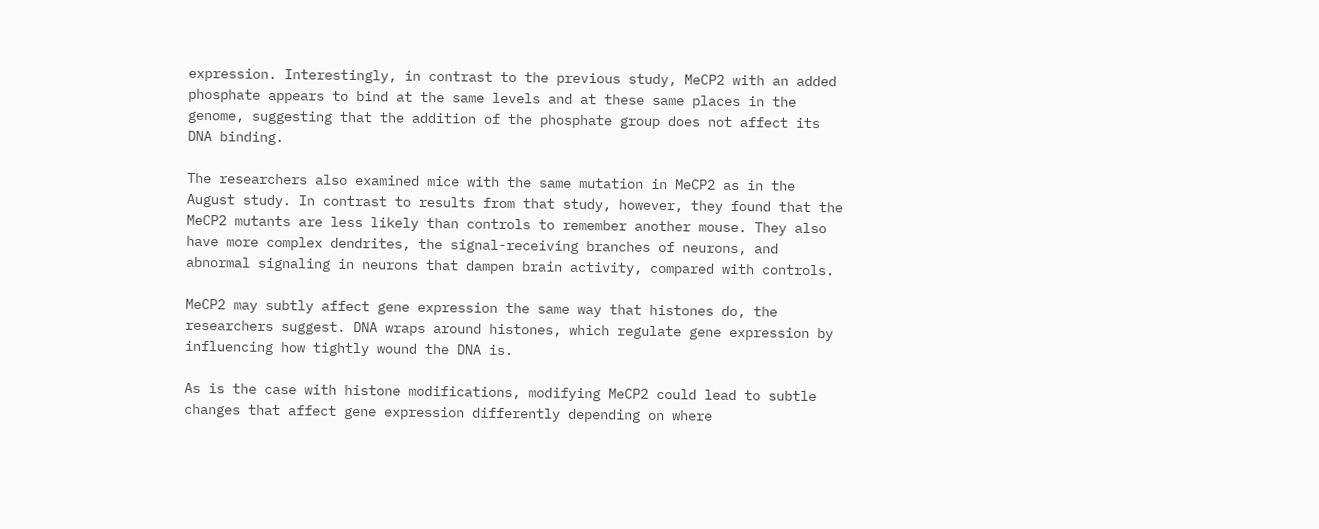expression. Interestingly, in contrast to the previous study, MeCP2 with an added phosphate appears to bind at the same levels and at these same places in the genome, suggesting that the addition of the phosphate group does not affect its DNA binding.

The researchers also examined mice with the same mutation in MeCP2 as in the August study. In contrast to results from that study, however, they found that the MeCP2 mutants are less likely than controls to remember another mouse. They also have more complex dendrites, the signal-receiving branches of neurons, and abnormal signaling in neurons that dampen brain activity, compared with controls.

MeCP2 may subtly affect gene expression the same way that histones do, the researchers suggest. DNA wraps around histones, which regulate gene expression by influencing how tightly wound the DNA is.

As is the case with histone modifications, modifying MeCP2 could lead to subtle changes that affect gene expression differently depending on where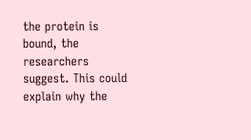the protein is bound, the researchers suggest. This could explain why the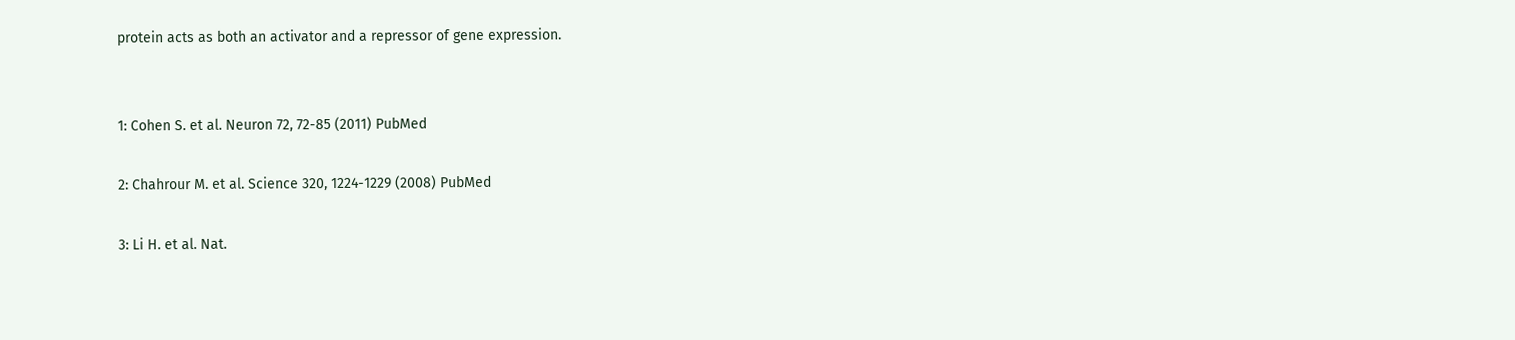protein acts as both an activator and a repressor of gene expression.


1: Cohen S. et al. Neuron 72, 72-85 (2011) PubMed

2: Chahrour M. et al. Science 320, 1224-1229 (2008) PubMed

3: Li H. et al. Nat.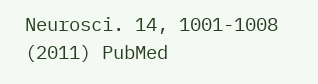Neurosci. 14, 1001-1008 (2011) PubMed